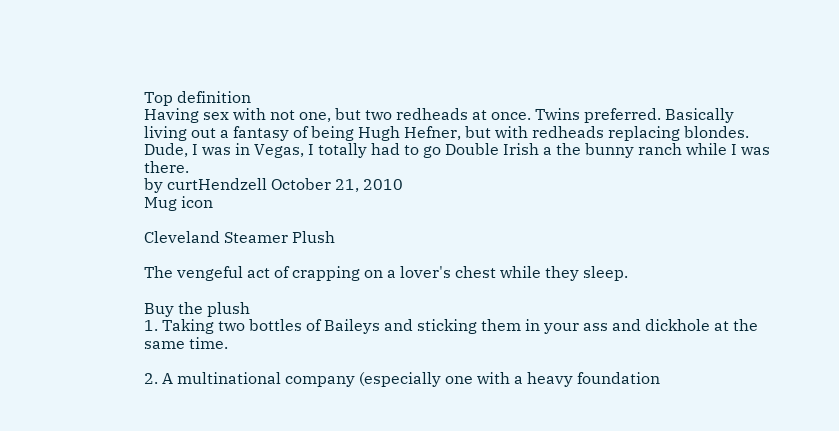Top definition
Having sex with not one, but two redheads at once. Twins preferred. Basically living out a fantasy of being Hugh Hefner, but with redheads replacing blondes.
Dude, I was in Vegas, I totally had to go Double Irish a the bunny ranch while I was there.
by curtHendzell October 21, 2010
Mug icon

Cleveland Steamer Plush

The vengeful act of crapping on a lover's chest while they sleep.

Buy the plush
1. Taking two bottles of Baileys and sticking them in your ass and dickhole at the same time.

2. A multinational company (especially one with a heavy foundation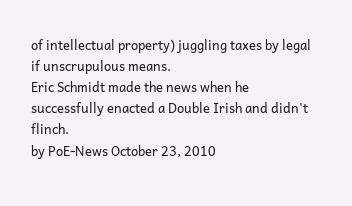of intellectual property) juggling taxes by legal if unscrupulous means.
Eric Schmidt made the news when he successfully enacted a Double Irish and didn't flinch.
by PoE-News October 23, 2010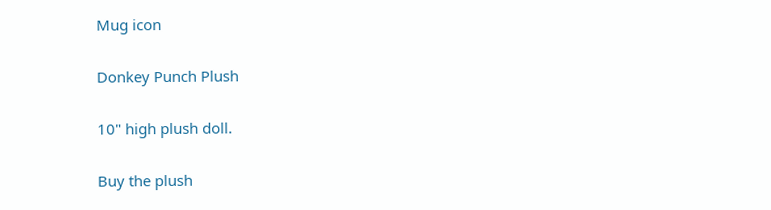Mug icon

Donkey Punch Plush

10" high plush doll.

Buy the plush